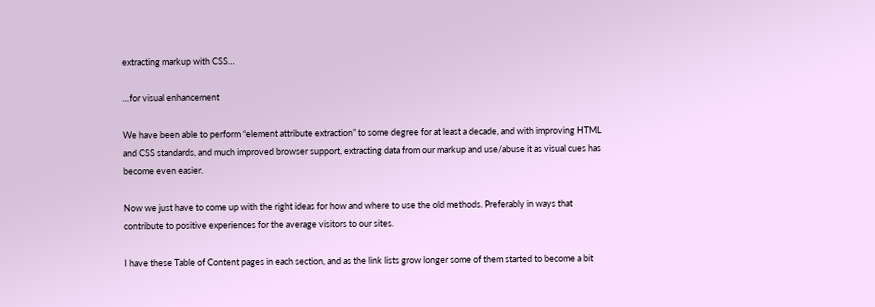extracting markup with CSS…

…for visual enhancement

We have been able to perform “element attribute extraction” to some degree for at least a decade, and with improving HTML and CSS standards, and much improved browser support, extracting data from our markup and use/abuse it as visual cues has become even easier.

Now we just have to come up with the right ideas for how and where to use the old methods. Preferably in ways that contribute to positive experiences for the average visitors to our sites.

I have these Table of Content pages in each section, and as the link lists grow longer some of them started to become a bit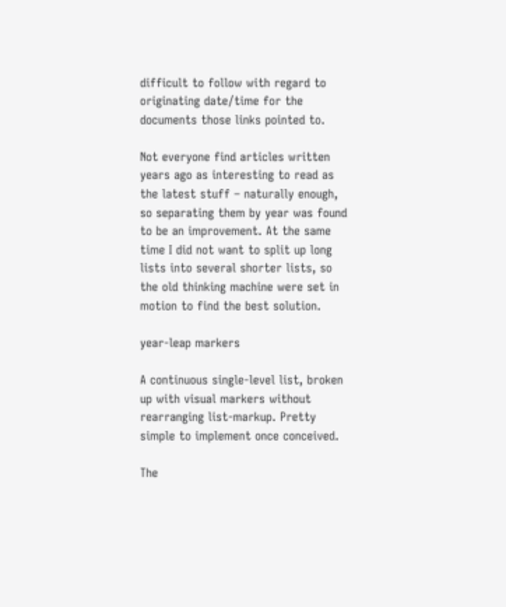difficult to follow with regard to originating date/time for the documents those links pointed to.

Not everyone find articles written years ago as interesting to read as the latest stuff – naturally enough, so separating them by year was found to be an improvement. At the same time I did not want to split up long lists into several shorter lists, so the old thinking machine were set in motion to find the best solution.

year‐leap markers

A continuous single‐level list, broken up with visual markers without rearranging list‐markup. Pretty simple to implement once conceived.

The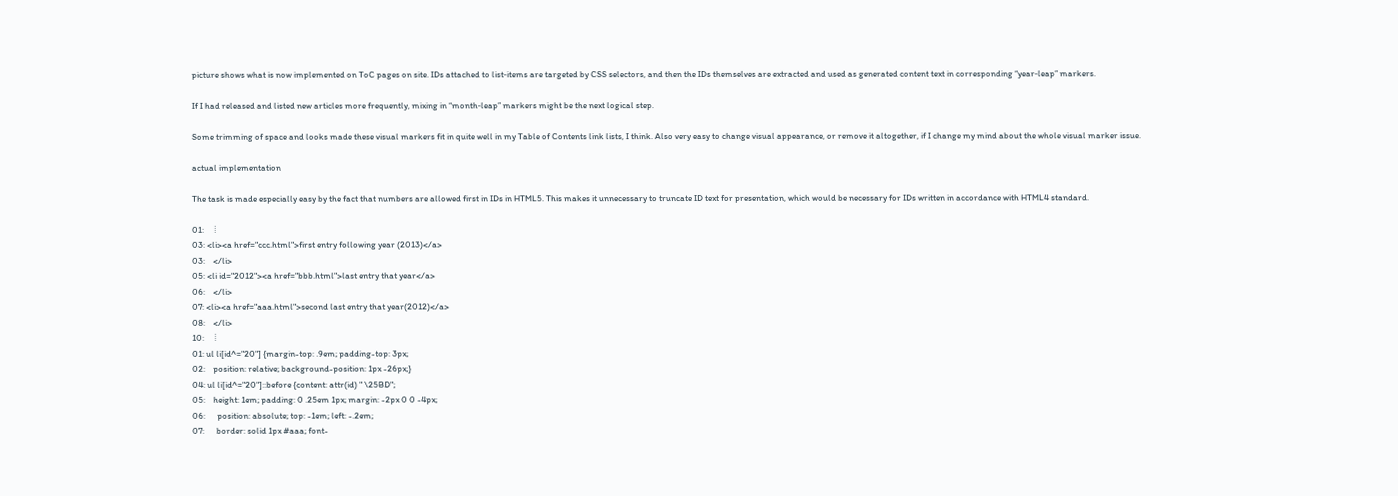picture shows what is now implemented on ToC pages on site. IDs attached to list‐items are targeted by CSS selectors, and then the IDs themselves are extracted and used as generated content text in corresponding “year‐leap” markers.

If I had released and listed new articles more frequently, mixing in “month‐leap” markers might be the next logical step.

Some trimming of space and looks made these visual markers fit in quite well in my Table of Contents link lists, I think. Also very easy to change visual appearance, or remove it altogether, if I change my mind about the whole visual marker issue.

actual implementation

The task is made especially easy by the fact that numbers are allowed first in IDs in HTML5. This makes it unnecessary to truncate ID text for presentation, which would be necessary for IDs written in accordance with HTML4 standard.

01:     ⁞
03: <li><a href="ccc.html">first entry following year (2013)</a>
03:    </li>
05: <li id="2012"><a href="bbb.html">last entry that year</a>
06:    </li>
07: <li><a href="aaa.html">second last entry that year(2012)</a>
08:    </li>
10:     ⁞
01: ul li[id^="20"] {margin-top: .9em; padding-top: 3px;
02:    position: relative; background-position: 1px -26px;}
04: ul li[id^="20"]::before {content: attr(id) " \25BD";
05:    height: 1em; padding: 0 .25em 1px; margin: -2px 0 0 -4px;
06:      position: absolute; top: -1em; left: -.2em;
07:      border: solid 1px #aaa; font-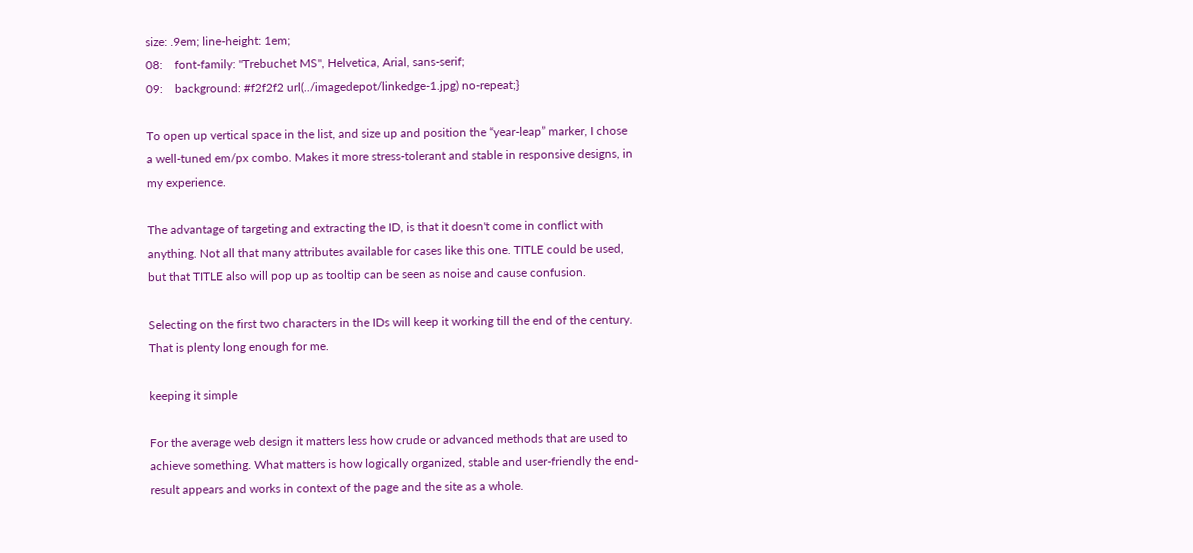size: .9em; line-height: 1em;
08:    font-family: "Trebuchet MS", Helvetica, Arial, sans-serif;
09:    background: #f2f2f2 url(../imagedepot/linkedge-1.jpg) no-repeat;}

To open up vertical space in the list, and size up and position the “year‐leap” marker, I chose a well‐tuned em/px combo. Makes it more stress‐tolerant and stable in responsive designs, in my experience.

The advantage of targeting and extracting the ID, is that it doesn't come in conflict with anything. Not all that many attributes available for cases like this one. TITLE could be used, but that TITLE also will pop up as tooltip can be seen as noise and cause confusion.

Selecting on the first two characters in the IDs will keep it working till the end of the century. That is plenty long enough for me.

keeping it simple

For the average web design it matters less how crude or advanced methods that are used to achieve something. What matters is how logically organized, stable and user‐friendly the end‐result appears and works in context of the page and the site as a whole.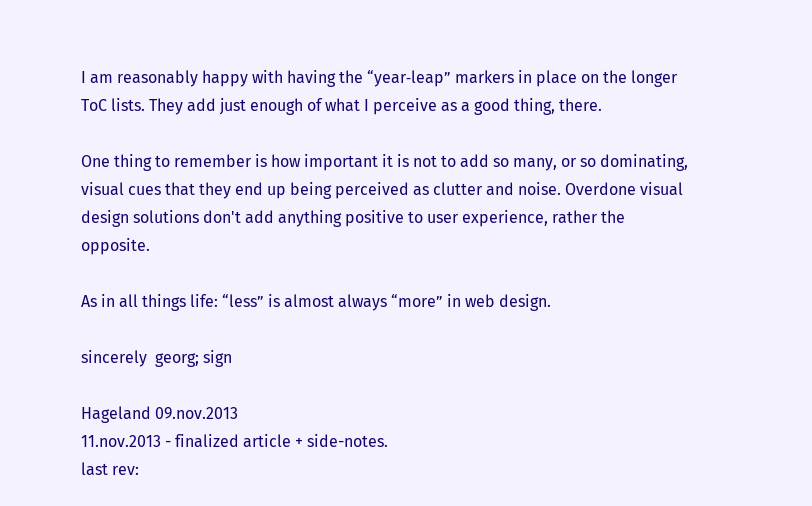I am reasonably happy with having the “year‐leap” markers in place on the longer ToC lists. They add just enough of what I perceive as a good thing, there.

One thing to remember is how important it is not to add so many, or so dominating, visual cues that they end up being perceived as clutter and noise. Overdone visual design solutions don't add anything positive to user experience, rather the opposite.

As in all things life: “less” is almost always “more” in web design.

sincerely  georg; sign

Hageland 09.nov.2013
11.nov.2013 - finalized article + side-notes.
last rev: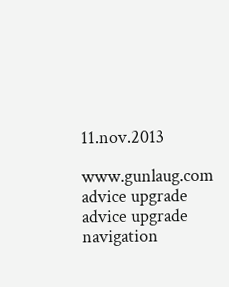11.nov.2013

www.gunlaug.com advice upgrade advice upgrade navigation